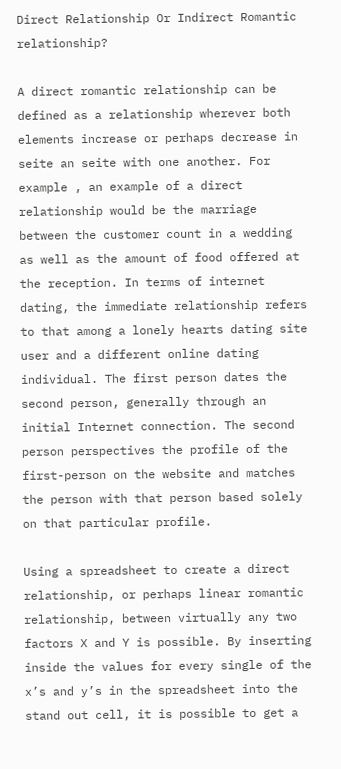Direct Relationship Or Indirect Romantic relationship?

A direct romantic relationship can be defined as a relationship wherever both elements increase or perhaps decrease in seite an seite with one another. For example , an example of a direct relationship would be the marriage between the customer count in a wedding as well as the amount of food offered at the reception. In terms of internet dating, the immediate relationship refers to that among a lonely hearts dating site user and a different online dating individual. The first person dates the second person, generally through an initial Internet connection. The second person perspectives the profile of the first-person on the website and matches the person with that person based solely on that particular profile.

Using a spreadsheet to create a direct relationship, or perhaps linear romantic relationship, between virtually any two factors X and Y is possible. By inserting inside the values for every single of the x’s and y’s in the spreadsheet into the stand out cell, it is possible to get a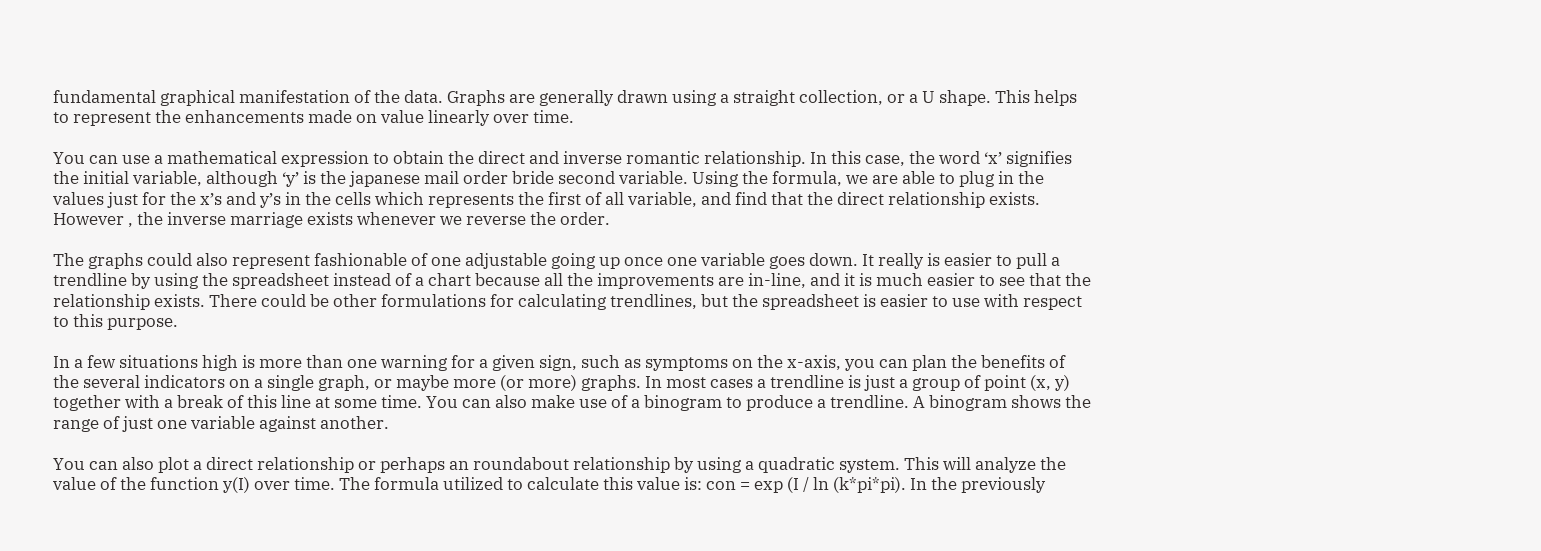fundamental graphical manifestation of the data. Graphs are generally drawn using a straight collection, or a U shape. This helps to represent the enhancements made on value linearly over time.

You can use a mathematical expression to obtain the direct and inverse romantic relationship. In this case, the word ‘x’ signifies the initial variable, although ‘y’ is the japanese mail order bride second variable. Using the formula, we are able to plug in the values just for the x’s and y’s in the cells which represents the first of all variable, and find that the direct relationship exists. However , the inverse marriage exists whenever we reverse the order.

The graphs could also represent fashionable of one adjustable going up once one variable goes down. It really is easier to pull a trendline by using the spreadsheet instead of a chart because all the improvements are in-line, and it is much easier to see that the relationship exists. There could be other formulations for calculating trendlines, but the spreadsheet is easier to use with respect to this purpose.

In a few situations high is more than one warning for a given sign, such as symptoms on the x-axis, you can plan the benefits of the several indicators on a single graph, or maybe more (or more) graphs. In most cases a trendline is just a group of point (x, y) together with a break of this line at some time. You can also make use of a binogram to produce a trendline. A binogram shows the range of just one variable against another.

You can also plot a direct relationship or perhaps an roundabout relationship by using a quadratic system. This will analyze the value of the function y(I) over time. The formula utilized to calculate this value is: con = exp (I / ln (k*pi*pi). In the previously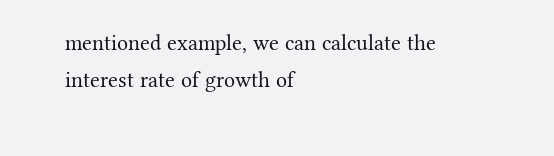mentioned example, we can calculate the interest rate of growth of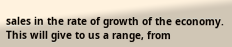sales in the rate of growth of the economy. This will give to us a range, from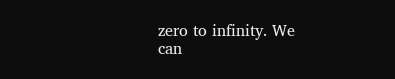zero to infinity. We can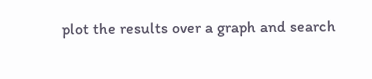plot the results over a graph and search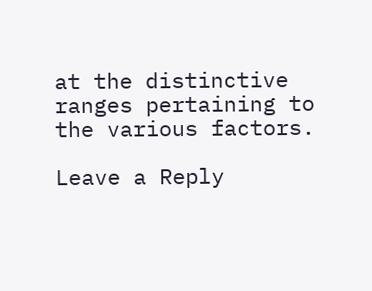at the distinctive ranges pertaining to the various factors.

Leave a Reply